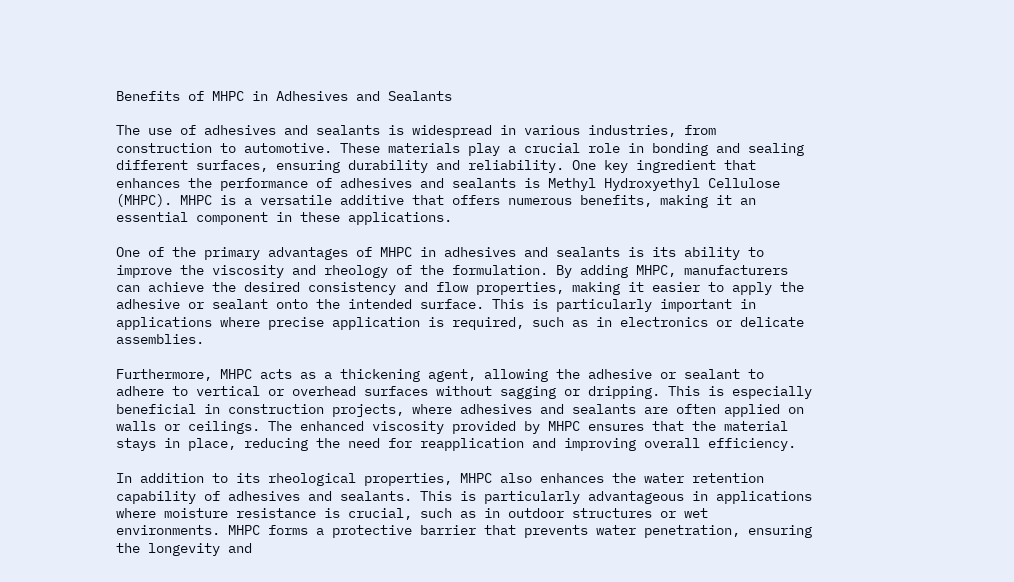Benefits of MHPC in Adhesives and Sealants

The use of adhesives and sealants is widespread in various industries, from construction to automotive. These materials play a crucial role in bonding and sealing different surfaces, ensuring durability and reliability. One key ingredient that enhances the performance of adhesives and sealants is Methyl Hydroxyethyl Cellulose (MHPC). MHPC is a versatile additive that offers numerous benefits, making it an essential component in these applications.

One of the primary advantages of MHPC in adhesives and sealants is its ability to improve the viscosity and rheology of the formulation. By adding MHPC, manufacturers can achieve the desired consistency and flow properties, making it easier to apply the adhesive or sealant onto the intended surface. This is particularly important in applications where precise application is required, such as in electronics or delicate assemblies.

Furthermore, MHPC acts as a thickening agent, allowing the adhesive or sealant to adhere to vertical or overhead surfaces without sagging or dripping. This is especially beneficial in construction projects, where adhesives and sealants are often applied on walls or ceilings. The enhanced viscosity provided by MHPC ensures that the material stays in place, reducing the need for reapplication and improving overall efficiency.

In addition to its rheological properties, MHPC also enhances the water retention capability of adhesives and sealants. This is particularly advantageous in applications where moisture resistance is crucial, such as in outdoor structures or wet environments. MHPC forms a protective barrier that prevents water penetration, ensuring the longevity and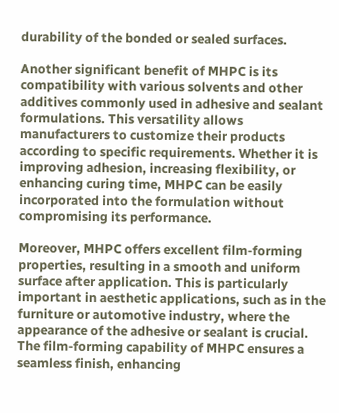durability of the bonded or sealed surfaces.

Another significant benefit of MHPC is its compatibility with various solvents and other additives commonly used in adhesive and sealant formulations. This versatility allows manufacturers to customize their products according to specific requirements. Whether it is improving adhesion, increasing flexibility, or enhancing curing time, MHPC can be easily incorporated into the formulation without compromising its performance.

Moreover, MHPC offers excellent film-forming properties, resulting in a smooth and uniform surface after application. This is particularly important in aesthetic applications, such as in the furniture or automotive industry, where the appearance of the adhesive or sealant is crucial. The film-forming capability of MHPC ensures a seamless finish, enhancing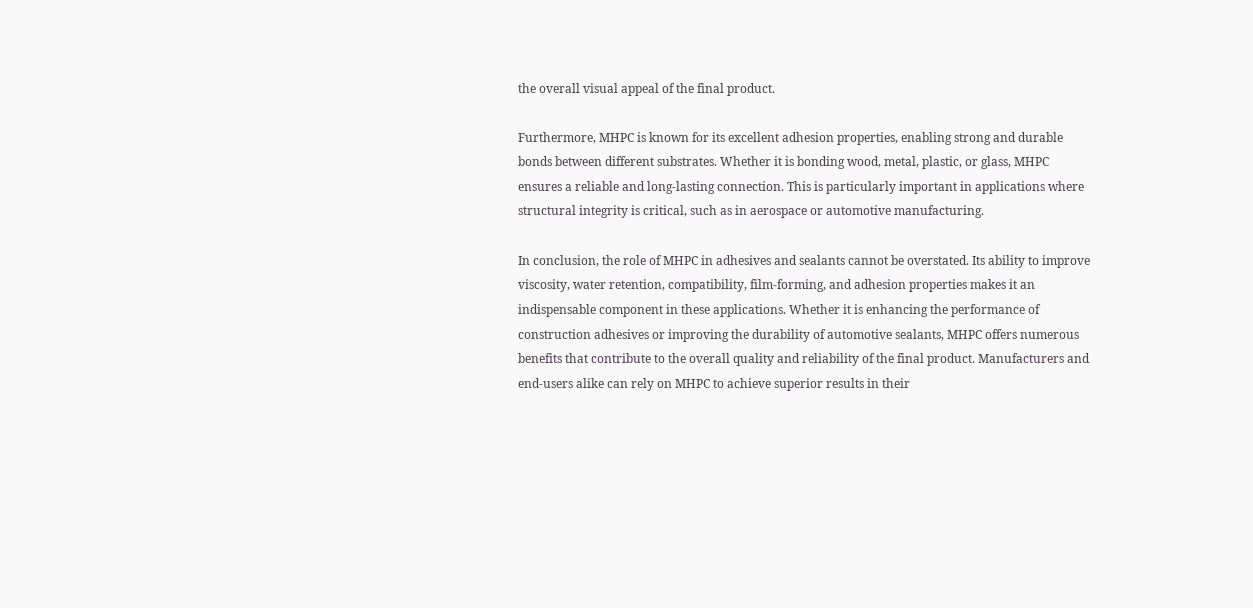the overall visual appeal of the final product.

Furthermore, MHPC is known for its excellent adhesion properties, enabling strong and durable bonds between different substrates. Whether it is bonding wood, metal, plastic, or glass, MHPC ensures a reliable and long-lasting connection. This is particularly important in applications where structural integrity is critical, such as in aerospace or automotive manufacturing.

In conclusion, the role of MHPC in adhesives and sealants cannot be overstated. Its ability to improve viscosity, water retention, compatibility, film-forming, and adhesion properties makes it an indispensable component in these applications. Whether it is enhancing the performance of construction adhesives or improving the durability of automotive sealants, MHPC offers numerous benefits that contribute to the overall quality and reliability of the final product. Manufacturers and end-users alike can rely on MHPC to achieve superior results in their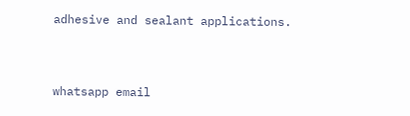adhesive and sealant applications.


whatsapp email